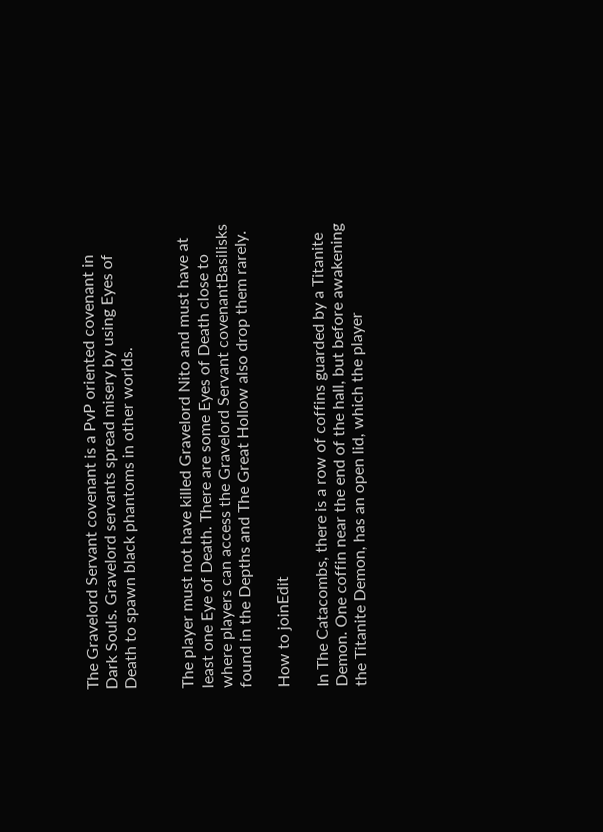The Gravelord Servant covenant is a PvP oriented covenant in Dark Souls. Gravelord servants spread misery by using Eyes of Death to spawn black phantoms in other worlds.


The player must not have killed Gravelord Nito and must have at least one Eye of Death. There are some Eyes of Death close to where players can access the Gravelord Servant covenantBasilisks found in the Depths and The Great Hollow also drop them rarely.

How to joinEdit

In The Catacombs, there is a row of coffins guarded by a Titanite Demon. One coffin near the end of the hall, but before awakening the Titanite Demon, has an open lid, which the player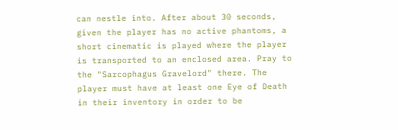can nestle into. After about 30 seconds, given the player has no active phantoms, a short cinematic is played where the player is transported to an enclosed area. Pray to the "Sarcophagus Gravelord" there. The player must have at least one Eye of Death in their inventory in order to be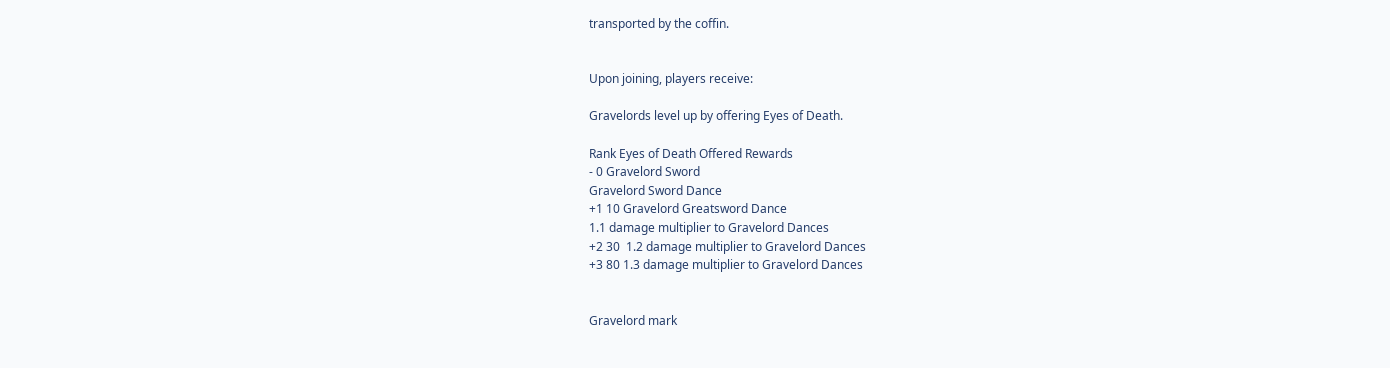transported by the coffin.


Upon joining, players receive:

Gravelords level up by offering Eyes of Death.

Rank Eyes of Death Offered Rewards
- 0 Gravelord Sword
Gravelord Sword Dance
+1 10 Gravelord Greatsword Dance
1.1 damage multiplier to Gravelord Dances
+2 30  1.2 damage multiplier to Gravelord Dances
+3 80 1.3 damage multiplier to Gravelord Dances


Gravelord mark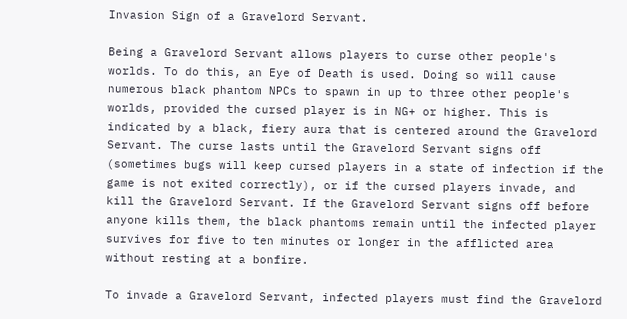Invasion Sign of a Gravelord Servant.

Being a Gravelord Servant allows players to curse other people's worlds. To do this, an Eye of Death is used. Doing so will cause numerous black phantom NPCs to spawn in up to three other people's worlds, provided the cursed player is in NG+ or higher. This is indicated by a black, fiery aura that is centered around the Gravelord Servant. The curse lasts until the Gravelord Servant signs off (sometimes bugs will keep cursed players in a state of infection if the game is not exited correctly), or if the cursed players invade, and kill the Gravelord Servant. If the Gravelord Servant signs off before anyone kills them, the black phantoms remain until the infected player survives for five to ten minutes or longer in the afflicted area without resting at a bonfire.

To invade a Gravelord Servant, infected players must find the Gravelord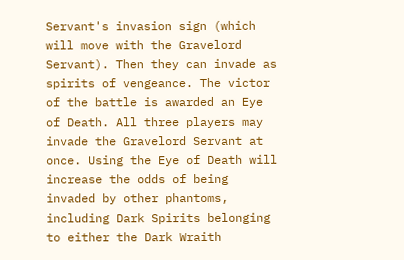Servant's invasion sign (which will move with the Gravelord Servant). Then they can invade as spirits of vengeance. The victor of the battle is awarded an Eye of Death. All three players may invade the Gravelord Servant at once. Using the Eye of Death will increase the odds of being invaded by other phantoms, including Dark Spirits belonging to either the Dark Wraith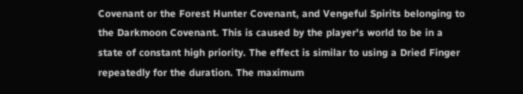Covenant or the Forest Hunter Covenant, and Vengeful Spirits belonging to the Darkmoon Covenant. This is caused by the player's world to be in a state of constant high priority. The effect is similar to using a Dried Finger repeatedly for the duration. The maximum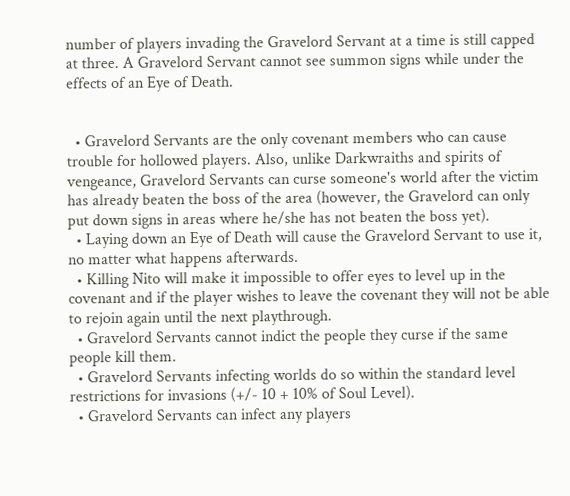number of players invading the Gravelord Servant at a time is still capped at three. A Gravelord Servant cannot see summon signs while under the effects of an Eye of Death.


  • Gravelord Servants are the only covenant members who can cause trouble for hollowed players. Also, unlike Darkwraiths and spirits of vengeance, Gravelord Servants can curse someone's world after the victim has already beaten the boss of the area (however, the Gravelord can only put down signs in areas where he/she has not beaten the boss yet).
  • Laying down an Eye of Death will cause the Gravelord Servant to use it, no matter what happens afterwards.
  • Killing Nito will make it impossible to offer eyes to level up in the covenant and if the player wishes to leave the covenant they will not be able to rejoin again until the next playthrough.
  • Gravelord Servants cannot indict the people they curse if the same people kill them.
  • Gravelord Servants infecting worlds do so within the standard level restrictions for invasions (+/- 10 + 10% of Soul Level).
  • Gravelord Servants can infect any players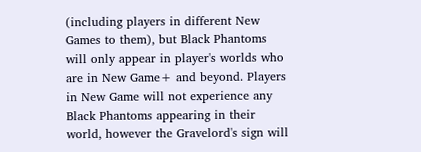(including players in different New Games to them), but Black Phantoms will only appear in player's worlds who are in New Game+ and beyond. Players in New Game will not experience any Black Phantoms appearing in their world, however the Gravelord's sign will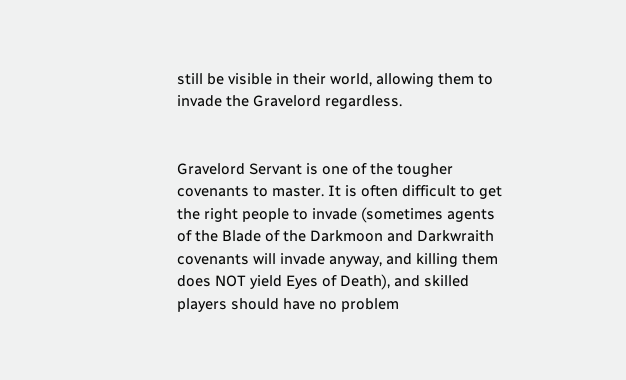still be visible in their world, allowing them to invade the Gravelord regardless.


Gravelord Servant is one of the tougher covenants to master. It is often difficult to get the right people to invade (sometimes agents of the Blade of the Darkmoon and Darkwraith covenants will invade anyway, and killing them does NOT yield Eyes of Death), and skilled players should have no problem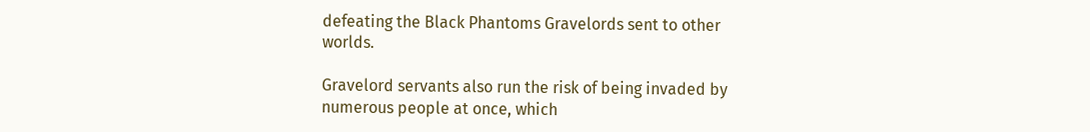defeating the Black Phantoms Gravelords sent to other worlds.

Gravelord servants also run the risk of being invaded by numerous people at once, which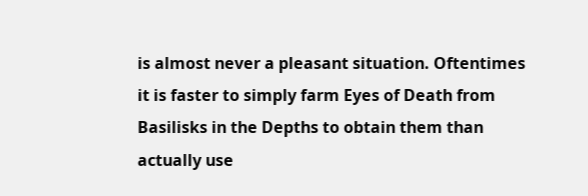is almost never a pleasant situation. Oftentimes it is faster to simply farm Eyes of Death from Basilisks in the Depths to obtain them than actually use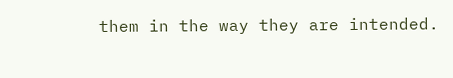them in the way they are intended.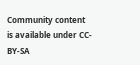Community content is available under CC-BY-SA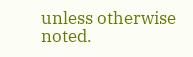unless otherwise noted.